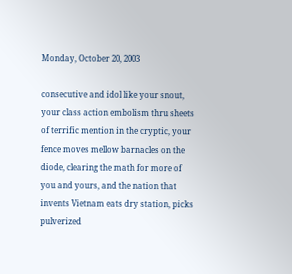Monday, October 20, 2003

consecutive and idol like your snout, your class action embolism thru sheets of terrific mention in the cryptic, your fence moves mellow barnacles on the diode, clearing the math for more of you and yours, and the nation that invents Vietnam eats dry station, picks pulverized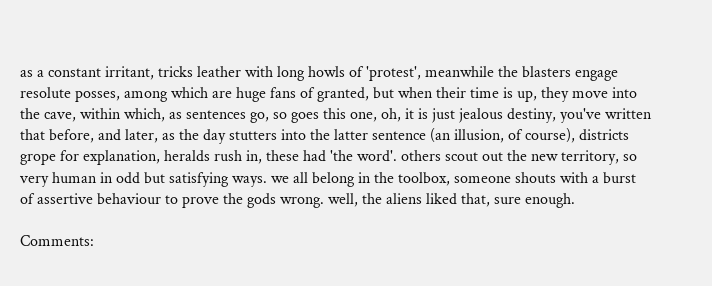as a constant irritant, tricks leather with long howls of 'protest', meanwhile the blasters engage resolute posses, among which are huge fans of granted, but when their time is up, they move into the cave, within which, as sentences go, so goes this one, oh, it is just jealous destiny, you've written that before, and later, as the day stutters into the latter sentence (an illusion, of course), districts grope for explanation, heralds rush in, these had 'the word'. others scout out the new territory, so very human in odd but satisfying ways. we all belong in the toolbox, someone shouts with a burst of assertive behaviour to prove the gods wrong. well, the aliens liked that, sure enough.

Comments: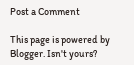Post a Comment

This page is powered by Blogger. Isn't yours?